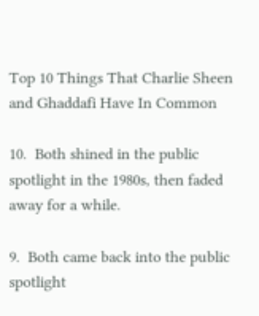Top 10 Things That Charlie Sheen and Ghaddafi Have In Common

10.  Both shined in the public spotlight in the 1980s, then faded away for a while.

9.  Both came back into the public spotlight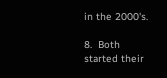in the 2000's.

8.  Both started their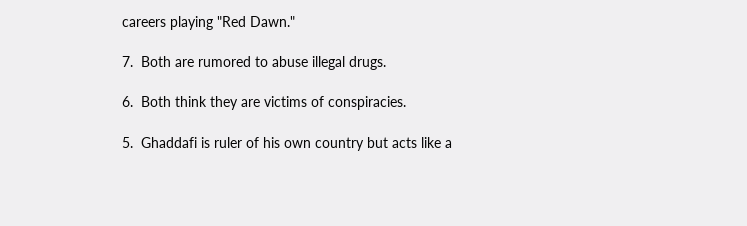careers playing "Red Dawn."

7.  Both are rumored to abuse illegal drugs.

6.  Both think they are victims of conspiracies.

5.  Ghaddafi is ruler of his own country but acts like a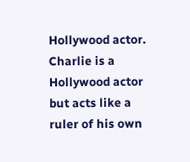Hollywood actor.  Charlie is a Hollywood actor but acts like a ruler of his own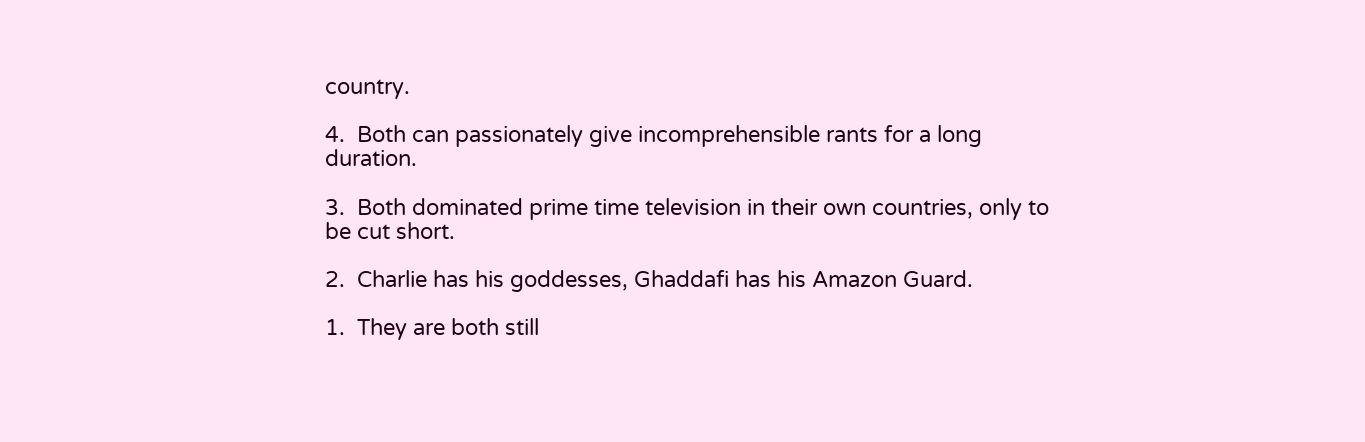country.

4.  Both can passionately give incomprehensible rants for a long duration.

3.  Both dominated prime time television in their own countries, only to be cut short.

2.  Charlie has his goddesses, Ghaddafi has his Amazon Guard.

1.  They are both still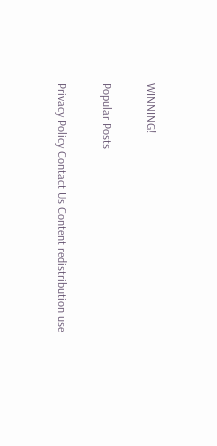WINNING!

Popular Posts

Privacy Policy Contact Us Content redistribution use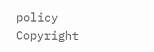policy Copyright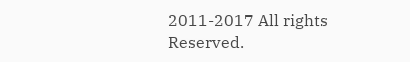2011-2017 All rights Reserved.